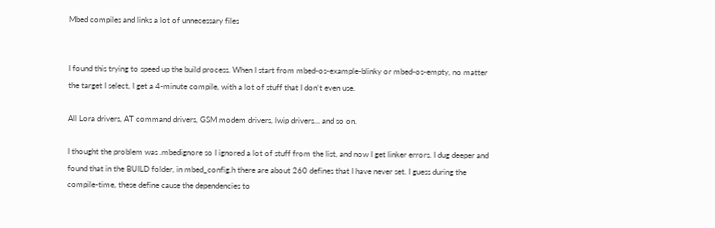Mbed compiles and links a lot of unnecessary files


I found this trying to speed up the build process. When I start from mbed-os-example-blinky or mbed-os-empty, no matter the target I select, I get a 4-minute compile, with a lot of stuff that I don’t even use.

All Lora drivers, AT command drivers, GSM modem drivers, lwip drivers… and so on.

I thought the problem was .mbedignore so I ignored a lot of stuff from the list, and now I get linker errors. I dug deeper and found that in the BUILD folder, in mbed_config.h there are about 260 defines that I have never set. I guess during the compile-time, these define cause the dependencies to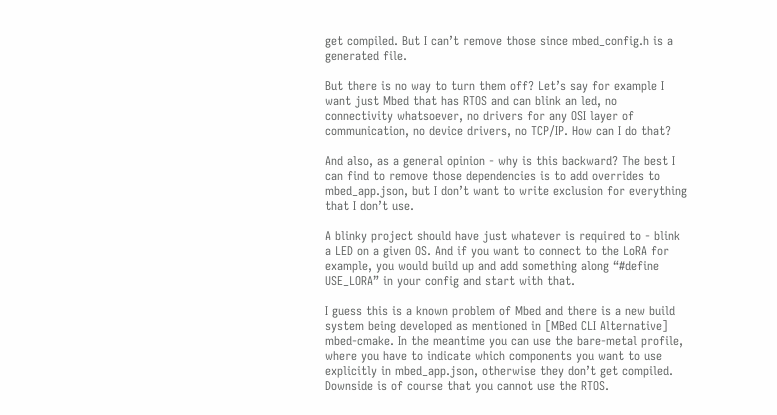get compiled. But I can’t remove those since mbed_config.h is a generated file.

But there is no way to turn them off? Let’s say for example I want just Mbed that has RTOS and can blink an led, no connectivity whatsoever, no drivers for any OSI layer of communication, no device drivers, no TCP/IP. How can I do that?

And also, as a general opinion - why is this backward? The best I can find to remove those dependencies is to add overrides to mbed_app.json, but I don’t want to write exclusion for everything that I don’t use.

A blinky project should have just whatever is required to - blink a LED on a given OS. And if you want to connect to the LoRA for example, you would build up and add something along “#define USE_LORA” in your config and start with that.

I guess this is a known problem of Mbed and there is a new build system being developed as mentioned in [MBed CLI Alternative] mbed-cmake. In the meantime you can use the bare-metal profile, where you have to indicate which components you want to use explicitly in mbed_app.json, otherwise they don’t get compiled. Downside is of course that you cannot use the RTOS.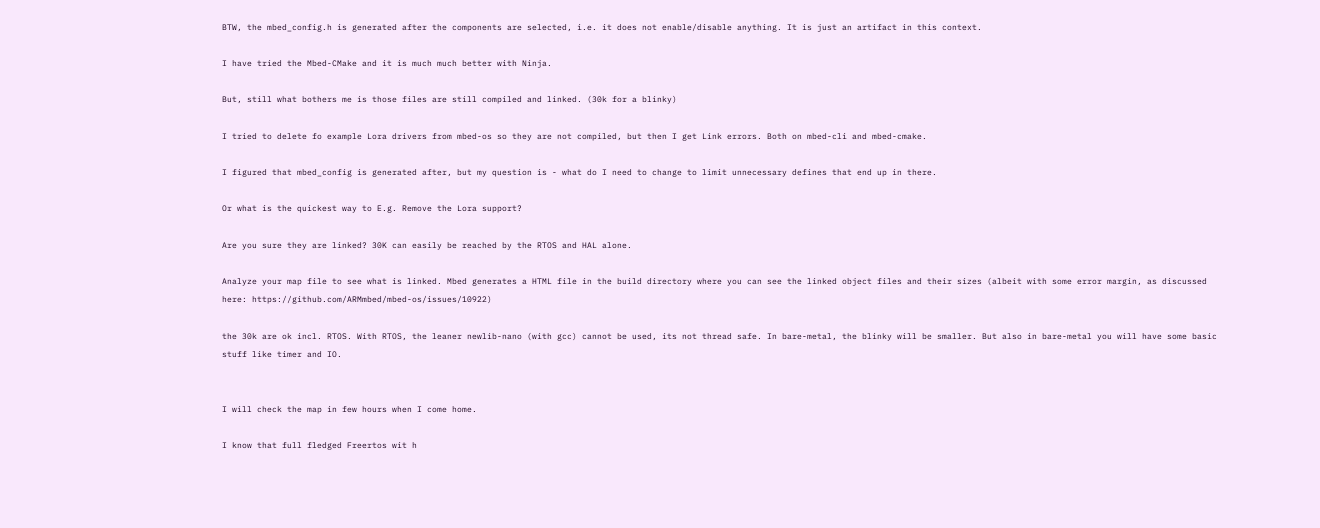BTW, the mbed_config.h is generated after the components are selected, i.e. it does not enable/disable anything. It is just an artifact in this context.

I have tried the Mbed-CMake and it is much much better with Ninja.

But, still what bothers me is those files are still compiled and linked. (30k for a blinky)

I tried to delete fo example Lora drivers from mbed-os so they are not compiled, but then I get Link errors. Both on mbed-cli and mbed-cmake.

I figured that mbed_config is generated after, but my question is - what do I need to change to limit unnecessary defines that end up in there.

Or what is the quickest way to E.g. Remove the Lora support?

Are you sure they are linked? 30K can easily be reached by the RTOS and HAL alone.

Analyze your map file to see what is linked. Mbed generates a HTML file in the build directory where you can see the linked object files and their sizes (albeit with some error margin, as discussed here: https://github.com/ARMmbed/mbed-os/issues/10922)

the 30k are ok incl. RTOS. With RTOS, the leaner newlib-nano (with gcc) cannot be used, its not thread safe. In bare-metal, the blinky will be smaller. But also in bare-metal you will have some basic stuff like timer and IO.


I will check the map in few hours when I come home.

I know that full fledged Freertos wit h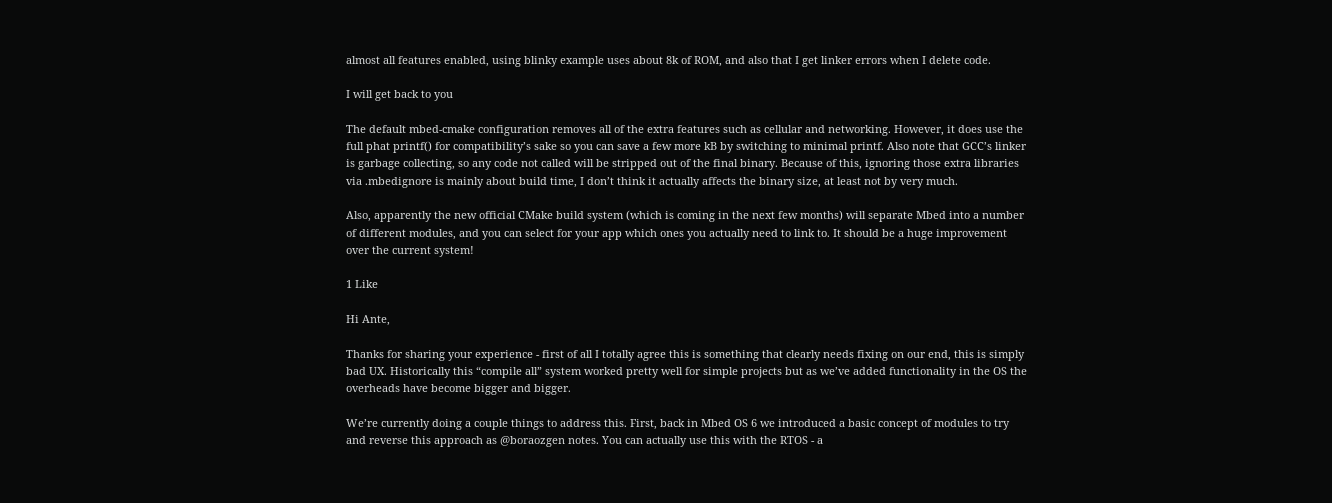almost all features enabled, using blinky example uses about 8k of ROM, and also that I get linker errors when I delete code.

I will get back to you

The default mbed-cmake configuration removes all of the extra features such as cellular and networking. However, it does use the full phat printf() for compatibility’s sake so you can save a few more kB by switching to minimal printf. Also note that GCC’s linker is garbage collecting, so any code not called will be stripped out of the final binary. Because of this, ignoring those extra libraries via .mbedignore is mainly about build time, I don’t think it actually affects the binary size, at least not by very much.

Also, apparently the new official CMake build system (which is coming in the next few months) will separate Mbed into a number of different modules, and you can select for your app which ones you actually need to link to. It should be a huge improvement over the current system!

1 Like

Hi Ante,

Thanks for sharing your experience - first of all I totally agree this is something that clearly needs fixing on our end, this is simply bad UX. Historically this “compile all” system worked pretty well for simple projects but as we’ve added functionality in the OS the overheads have become bigger and bigger.

We’re currently doing a couple things to address this. First, back in Mbed OS 6 we introduced a basic concept of modules to try and reverse this approach as @boraozgen notes. You can actually use this with the RTOS - a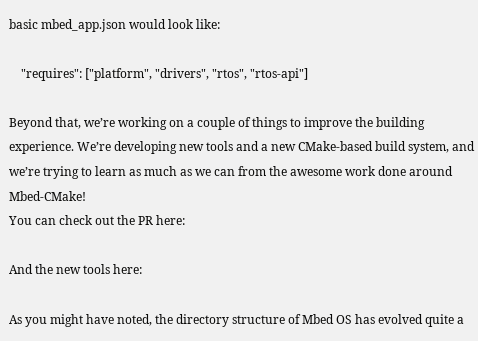basic mbed_app.json would look like:

    "requires": ["platform", "drivers", "rtos", "rtos-api"]

Beyond that, we’re working on a couple of things to improve the building experience. We’re developing new tools and a new CMake-based build system, and we’re trying to learn as much as we can from the awesome work done around Mbed-CMake!
You can check out the PR here:

And the new tools here:

As you might have noted, the directory structure of Mbed OS has evolved quite a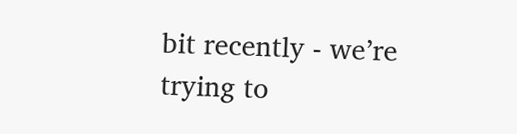bit recently - we’re trying to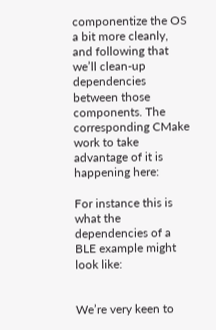componentize the OS a bit more cleanly, and following that we’ll clean-up dependencies between those components. The corresponding CMake work to take advantage of it is happening here:

For instance this is what the dependencies of a BLE example might look like:


We’re very keen to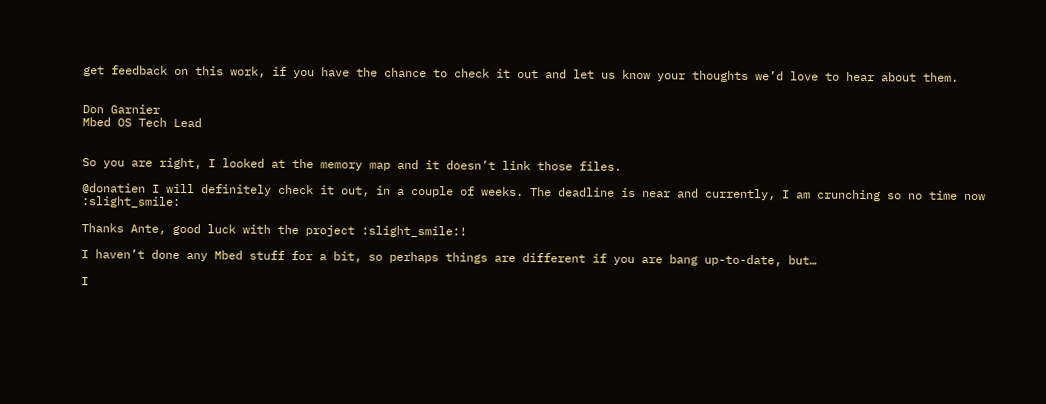get feedback on this work, if you have the chance to check it out and let us know your thoughts we’d love to hear about them.


Don Garnier
Mbed OS Tech Lead


So you are right, I looked at the memory map and it doesn’t link those files.

@donatien I will definitely check it out, in a couple of weeks. The deadline is near and currently, I am crunching so no time now :slight_smile:

Thanks Ante, good luck with the project :slight_smile:!

I haven’t done any Mbed stuff for a bit, so perhaps things are different if you are bang up-to-date, but…

I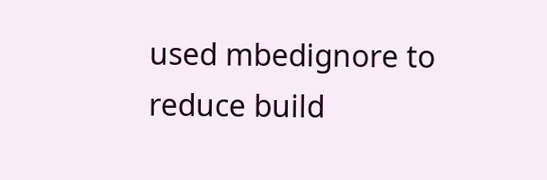used mbedignore to reduce build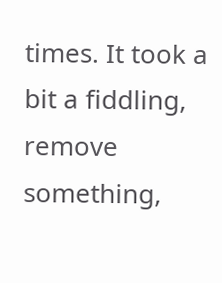times. It took a bit a fiddling, remove something,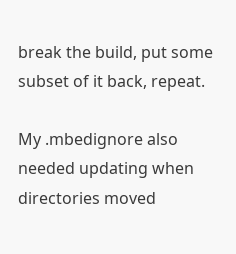break the build, put some subset of it back, repeat.

My .mbedignore also needed updating when directories moved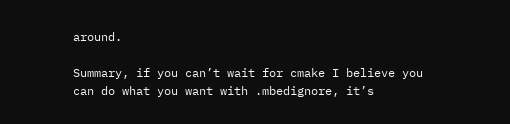around.

Summary, if you can’t wait for cmake I believe you can do what you want with .mbedignore, it’s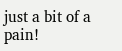just a bit of a pain!